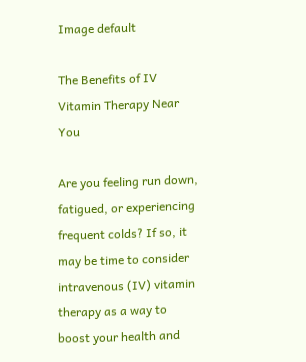Image default

The Benefits of IV Vitamin Therapy Near You

Are you feeling run down, fatigued, or experiencing frequent colds? If so, it may be time to consider intravenous (IV) vitamin therapy as a way to boost your health and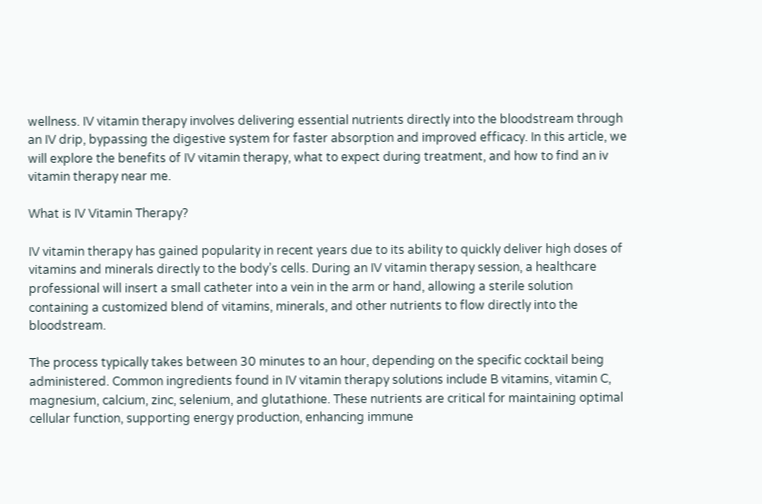wellness. IV vitamin therapy involves delivering essential nutrients directly into the bloodstream through an IV drip, bypassing the digestive system for faster absorption and improved efficacy. In this article, we will explore the benefits of IV vitamin therapy, what to expect during treatment, and how to find an iv vitamin therapy near me.

What is IV Vitamin Therapy?

IV vitamin therapy has gained popularity in recent years due to its ability to quickly deliver high doses of vitamins and minerals directly to the body’s cells. During an IV vitamin therapy session, a healthcare professional will insert a small catheter into a vein in the arm or hand, allowing a sterile solution containing a customized blend of vitamins, minerals, and other nutrients to flow directly into the bloodstream.

The process typically takes between 30 minutes to an hour, depending on the specific cocktail being administered. Common ingredients found in IV vitamin therapy solutions include B vitamins, vitamin C, magnesium, calcium, zinc, selenium, and glutathione. These nutrients are critical for maintaining optimal cellular function, supporting energy production, enhancing immune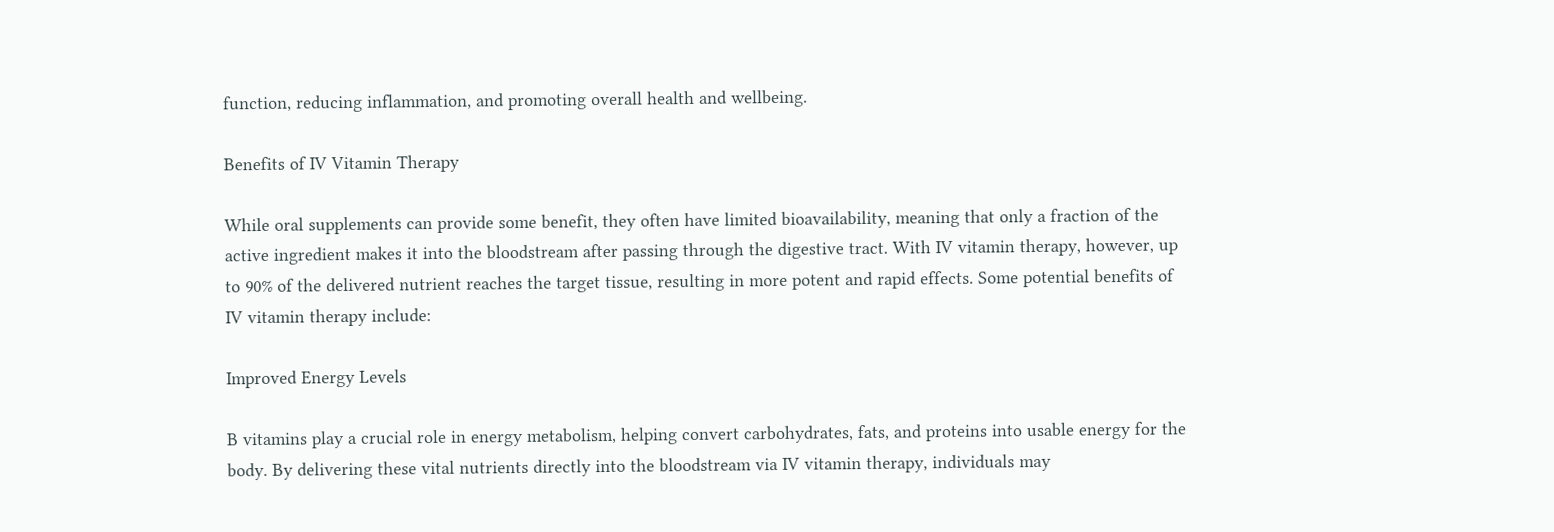function, reducing inflammation, and promoting overall health and wellbeing.

Benefits of IV Vitamin Therapy

While oral supplements can provide some benefit, they often have limited bioavailability, meaning that only a fraction of the active ingredient makes it into the bloodstream after passing through the digestive tract. With IV vitamin therapy, however, up to 90% of the delivered nutrient reaches the target tissue, resulting in more potent and rapid effects. Some potential benefits of IV vitamin therapy include:

Improved Energy Levels

B vitamins play a crucial role in energy metabolism, helping convert carbohydrates, fats, and proteins into usable energy for the body. By delivering these vital nutrients directly into the bloodstream via IV vitamin therapy, individuals may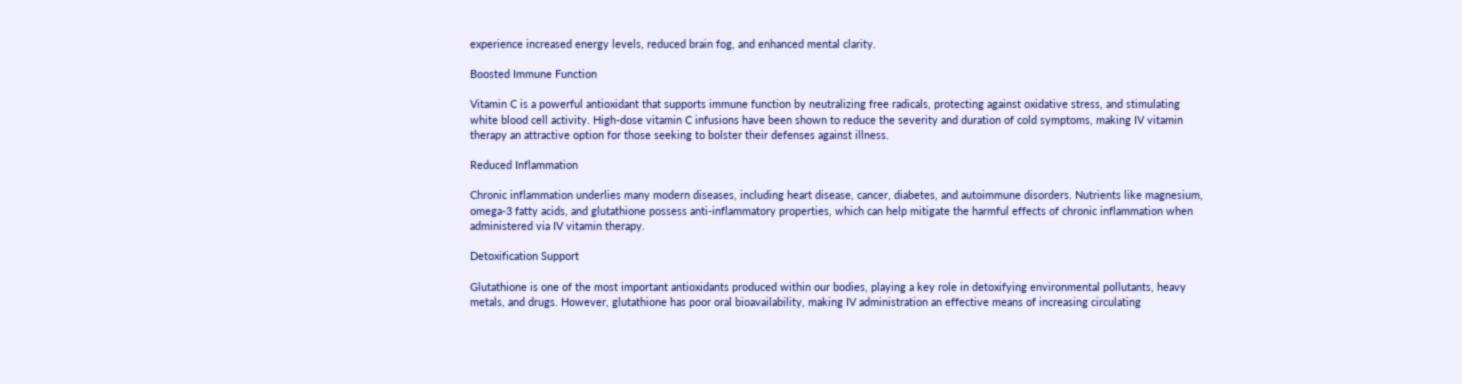experience increased energy levels, reduced brain fog, and enhanced mental clarity.

Boosted Immune Function

Vitamin C is a powerful antioxidant that supports immune function by neutralizing free radicals, protecting against oxidative stress, and stimulating white blood cell activity. High-dose vitamin C infusions have been shown to reduce the severity and duration of cold symptoms, making IV vitamin therapy an attractive option for those seeking to bolster their defenses against illness.

Reduced Inflammation

Chronic inflammation underlies many modern diseases, including heart disease, cancer, diabetes, and autoimmune disorders. Nutrients like magnesium, omega-3 fatty acids, and glutathione possess anti-inflammatory properties, which can help mitigate the harmful effects of chronic inflammation when administered via IV vitamin therapy.

Detoxification Support

Glutathione is one of the most important antioxidants produced within our bodies, playing a key role in detoxifying environmental pollutants, heavy metals, and drugs. However, glutathione has poor oral bioavailability, making IV administration an effective means of increasing circulating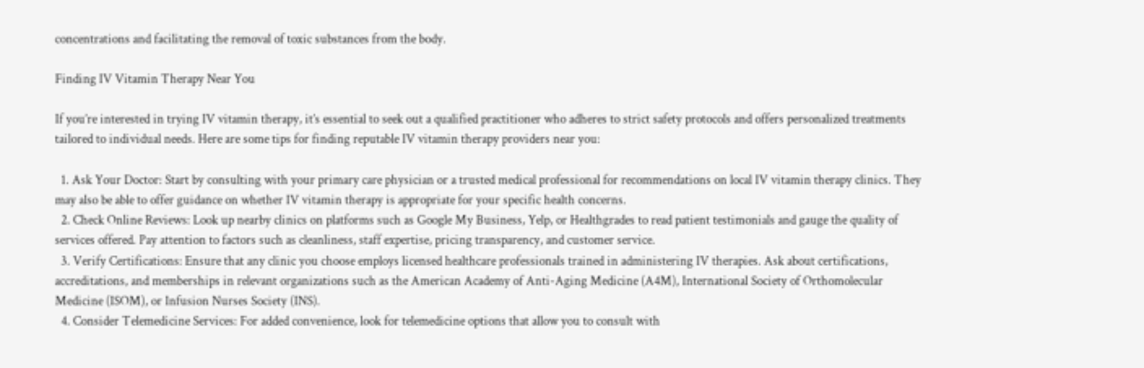concentrations and facilitating the removal of toxic substances from the body.

Finding IV Vitamin Therapy Near You

If you’re interested in trying IV vitamin therapy, it’s essential to seek out a qualified practitioner who adheres to strict safety protocols and offers personalized treatments tailored to individual needs. Here are some tips for finding reputable IV vitamin therapy providers near you:

  1. Ask Your Doctor: Start by consulting with your primary care physician or a trusted medical professional for recommendations on local IV vitamin therapy clinics. They may also be able to offer guidance on whether IV vitamin therapy is appropriate for your specific health concerns.
  2. Check Online Reviews: Look up nearby clinics on platforms such as Google My Business, Yelp, or Healthgrades to read patient testimonials and gauge the quality of services offered. Pay attention to factors such as cleanliness, staff expertise, pricing transparency, and customer service.
  3. Verify Certifications: Ensure that any clinic you choose employs licensed healthcare professionals trained in administering IV therapies. Ask about certifications, accreditations, and memberships in relevant organizations such as the American Academy of Anti-Aging Medicine (A4M), International Society of Orthomolecular Medicine (ISOM), or Infusion Nurses Society (INS).
  4. Consider Telemedicine Services: For added convenience, look for telemedicine options that allow you to consult with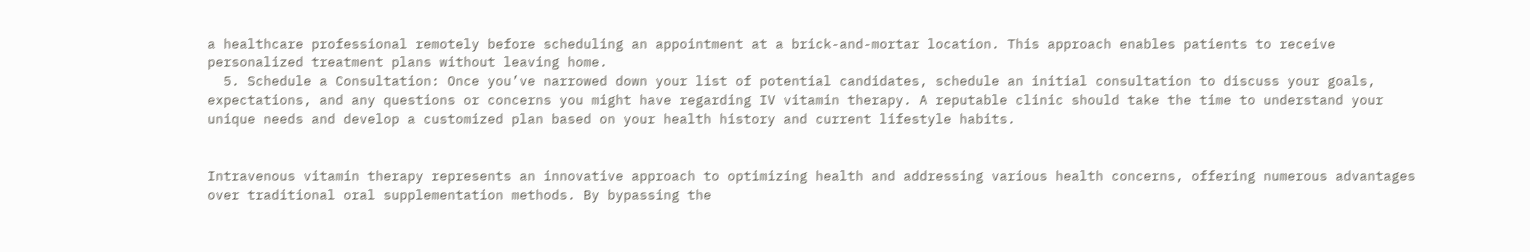a healthcare professional remotely before scheduling an appointment at a brick-and-mortar location. This approach enables patients to receive personalized treatment plans without leaving home.
  5. Schedule a Consultation: Once you’ve narrowed down your list of potential candidates, schedule an initial consultation to discuss your goals, expectations, and any questions or concerns you might have regarding IV vitamin therapy. A reputable clinic should take the time to understand your unique needs and develop a customized plan based on your health history and current lifestyle habits.


Intravenous vitamin therapy represents an innovative approach to optimizing health and addressing various health concerns, offering numerous advantages over traditional oral supplementation methods. By bypassing the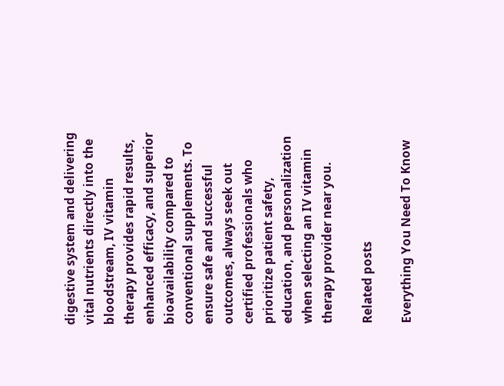digestive system and delivering vital nutrients directly into the bloodstream, IV vitamin therapy provides rapid results, enhanced efficacy, and superior bioavailability compared to conventional supplements. To ensure safe and successful outcomes, always seek out certified professionals who prioritize patient safety, education, and personalization when selecting an IV vitamin therapy provider near you.

Related posts

Everything You Need To Know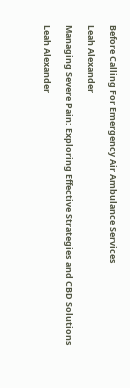Before Calling For Emergency Air Ambulance Services

Leah Alexander

Managing Severe Pain: Exploring Effective Strategies and CBD Solutions

Leah Alexander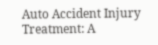Auto Accident Injury Treatment: A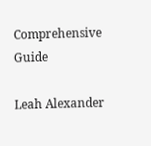Comprehensive Guide

Leah Alexander